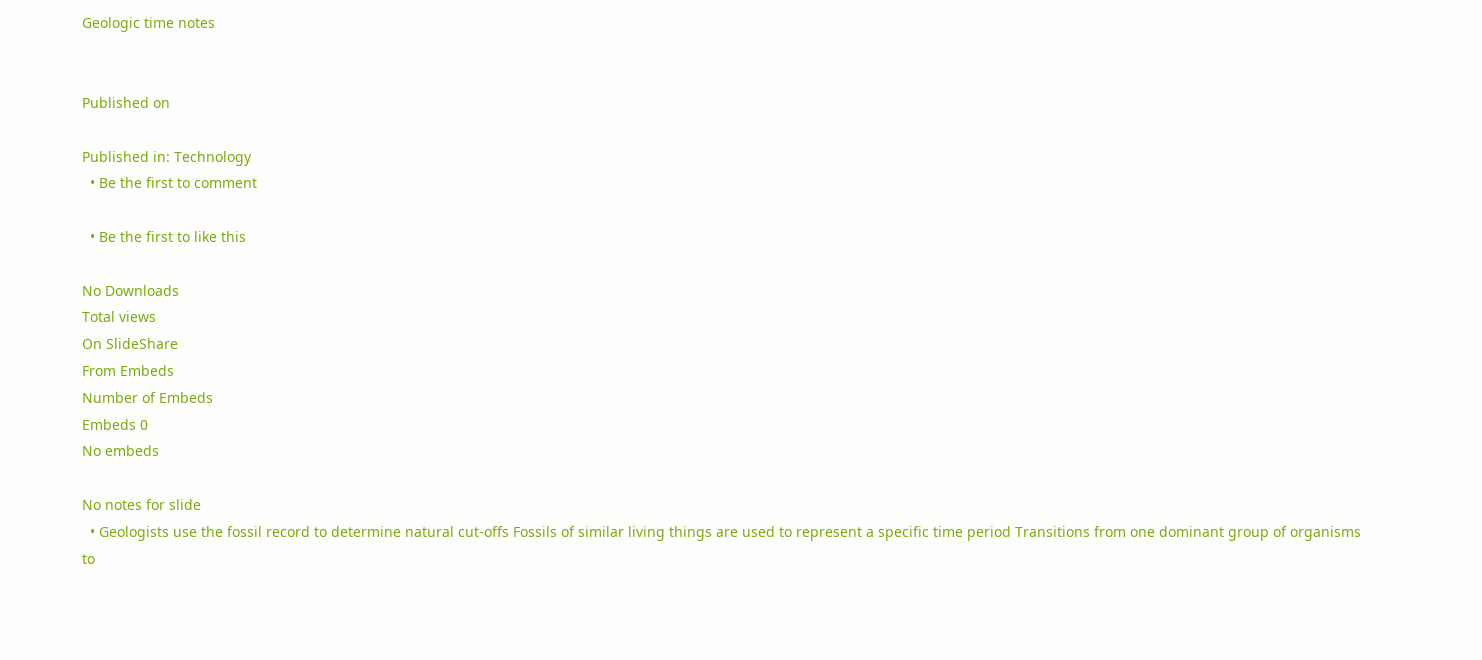Geologic time notes


Published on

Published in: Technology
  • Be the first to comment

  • Be the first to like this

No Downloads
Total views
On SlideShare
From Embeds
Number of Embeds
Embeds 0
No embeds

No notes for slide
  • Geologists use the fossil record to determine natural cut-offs Fossils of similar living things are used to represent a specific time period Transitions from one dominant group of organisms to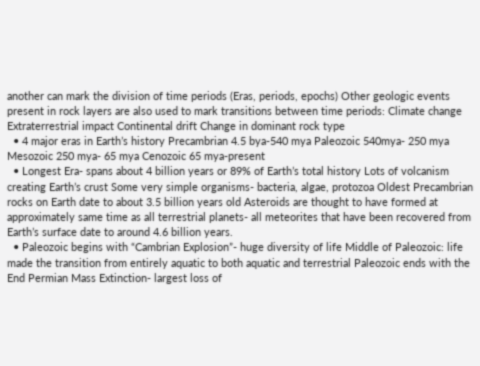another can mark the division of time periods (Eras, periods, epochs) Other geologic events present in rock layers are also used to mark transitions between time periods: Climate change Extraterrestrial impact Continental drift Change in dominant rock type
  • 4 major eras in Earth’s history Precambrian 4.5 bya-540 mya Paleozoic 540mya- 250 mya Mesozoic 250 mya- 65 mya Cenozoic 65 mya-present
  • Longest Era- spans about 4 billion years or 89% of Earth’s total history Lots of volcanism creating Earth’s crust Some very simple organisms- bacteria, algae, protozoa Oldest Precambrian rocks on Earth date to about 3.5 billion years old Asteroids are thought to have formed at approximately same time as all terrestrial planets- all meteorites that have been recovered from Earth’s surface date to around 4.6 billion years.
  • Paleozoic begins with “Cambrian Explosion”- huge diversity of life Middle of Paleozoic: life made the transition from entirely aquatic to both aquatic and terrestrial Paleozoic ends with the End Permian Mass Extinction- largest loss of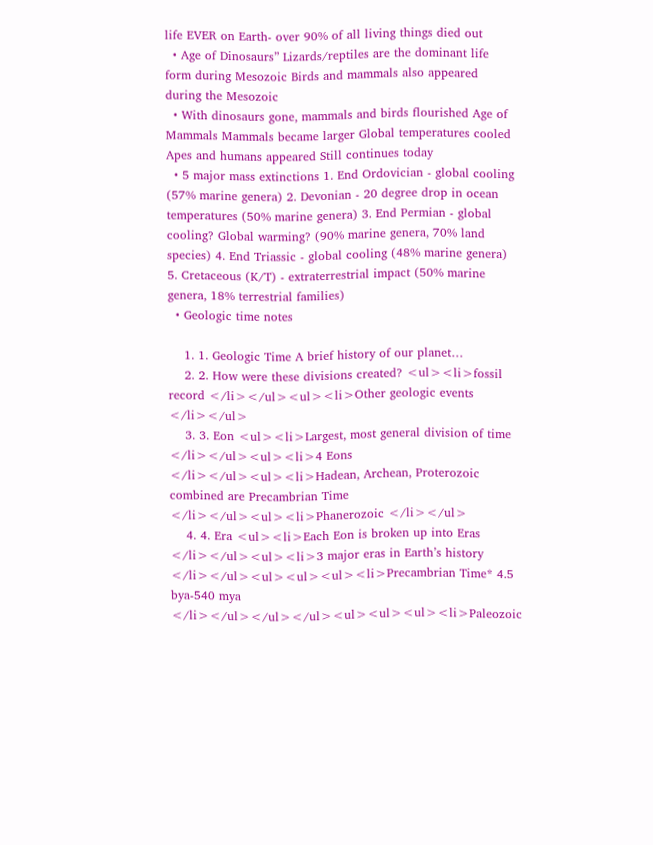life EVER on Earth- over 90% of all living things died out
  • Age of Dinosaurs” Lizards/reptiles are the dominant life form during Mesozoic Birds and mammals also appeared during the Mesozoic
  • With dinosaurs gone, mammals and birds flourished Age of Mammals Mammals became larger Global temperatures cooled Apes and humans appeared Still continues today
  • 5 major mass extinctions 1. End Ordovician - global cooling (57% marine genera) 2. Devonian - 20 degree drop in ocean temperatures (50% marine genera) 3. End Permian - global cooling? Global warming? (90% marine genera, 70% land species) 4. End Triassic - global cooling (48% marine genera) 5. Cretaceous (K/T) - extraterrestrial impact (50% marine genera, 18% terrestrial families)
  • Geologic time notes

    1. 1. Geologic Time A brief history of our planet…
    2. 2. How were these divisions created? <ul><li>fossil record </li></ul><ul><li>Other geologic events </li></ul>
    3. 3. Eon <ul><li>Largest, most general division of time </li></ul><ul><li>4 Eons </li></ul><ul><li>Hadean, Archean, Proterozoic combined are Precambrian Time </li></ul><ul><li>Phanerozoic </li></ul>
    4. 4. Era <ul><li>Each Eon is broken up into Eras </li></ul><ul><li>3 major eras in Earth’s history </li></ul><ul><ul><ul><li>Precambrian Time* 4.5 bya-540 mya </li></ul></ul></ul><ul><ul><ul><li>Paleozoic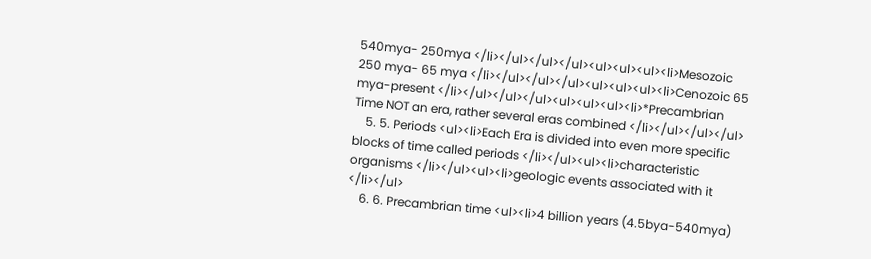540mya- 250mya </li></ul></ul></ul><ul><ul><ul><li>Mesozoic 250 mya- 65 mya </li></ul></ul></ul><ul><ul><ul><li>Cenozoic 65 mya-present </li></ul></ul></ul><ul><ul><ul><li>*Precambrian Time NOT an era, rather several eras combined </li></ul></ul></ul>
    5. 5. Periods <ul><li>Each Era is divided into even more specific blocks of time called periods </li></ul><ul><li>characteristic organisms </li></ul><ul><li>geologic events associated with it </li></ul>
    6. 6. Precambrian time <ul><li>4 billion years (4.5bya-540mya)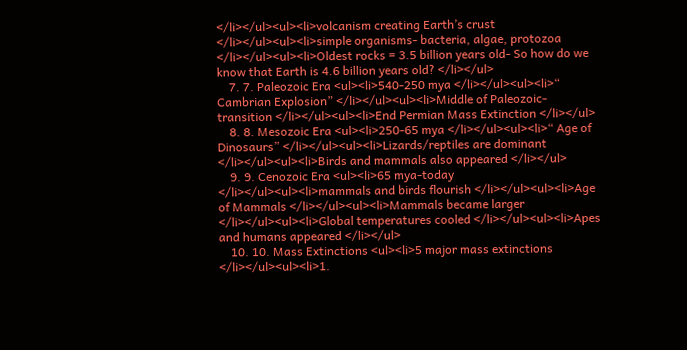</li></ul><ul><li>volcanism creating Earth’s crust </li></ul><ul><li>simple organisms- bacteria, algae, protozoa </li></ul><ul><li>Oldest rocks = 3.5 billion years old- So how do we know that Earth is 4.6 billion years old? </li></ul>
    7. 7. Paleozoic Era <ul><li>540-250 mya </li></ul><ul><li>“ Cambrian Explosion” </li></ul><ul><li>Middle of Paleozoic- transition </li></ul><ul><li>End Permian Mass Extinction </li></ul>
    8. 8. Mesozoic Era <ul><li>250-65 mya </li></ul><ul><li>“ Age of Dinosaurs” </li></ul><ul><li>Lizards/reptiles are dominant </li></ul><ul><li>Birds and mammals also appeared </li></ul>
    9. 9. Cenozoic Era <ul><li>65 mya-today </li></ul><ul><li>mammals and birds flourish </li></ul><ul><li>Age of Mammals </li></ul><ul><li>Mammals became larger </li></ul><ul><li>Global temperatures cooled </li></ul><ul><li>Apes and humans appeared </li></ul>
    10. 10. Mass Extinctions <ul><li>5 major mass extinctions </li></ul><ul><li>1.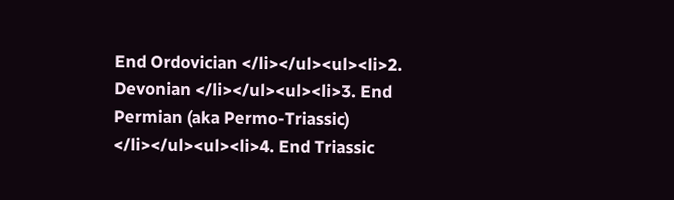End Ordovician </li></ul><ul><li>2. Devonian </li></ul><ul><li>3. End Permian (aka Permo-Triassic) </li></ul><ul><li>4. End Triassic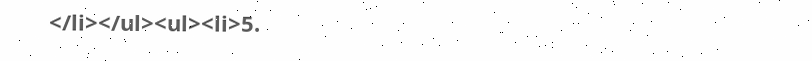</li></ul><ul><li>5.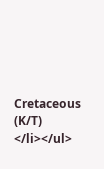Cretaceous (K/T) </li></ul>